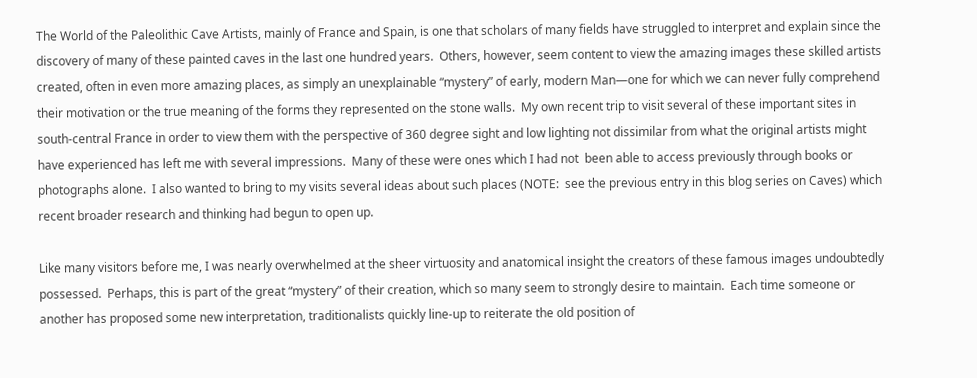The World of the Paleolithic Cave Artists, mainly of France and Spain, is one that scholars of many fields have struggled to interpret and explain since the discovery of many of these painted caves in the last one hundred years.  Others, however, seem content to view the amazing images these skilled artists created, often in even more amazing places, as simply an unexplainable “mystery” of early, modern Man—one for which we can never fully comprehend their motivation or the true meaning of the forms they represented on the stone walls.  My own recent trip to visit several of these important sites in south-central France in order to view them with the perspective of 360 degree sight and low lighting not dissimilar from what the original artists might have experienced has left me with several impressions.  Many of these were ones which I had not  been able to access previously through books or photographs alone.  I also wanted to bring to my visits several ideas about such places (NOTE:  see the previous entry in this blog series on Caves) which recent broader research and thinking had begun to open up.

Like many visitors before me, I was nearly overwhelmed at the sheer virtuosity and anatomical insight the creators of these famous images undoubtedly possessed.  Perhaps, this is part of the great “mystery” of their creation, which so many seem to strongly desire to maintain.  Each time someone or another has proposed some new interpretation, traditionalists quickly line-up to reiterate the old position of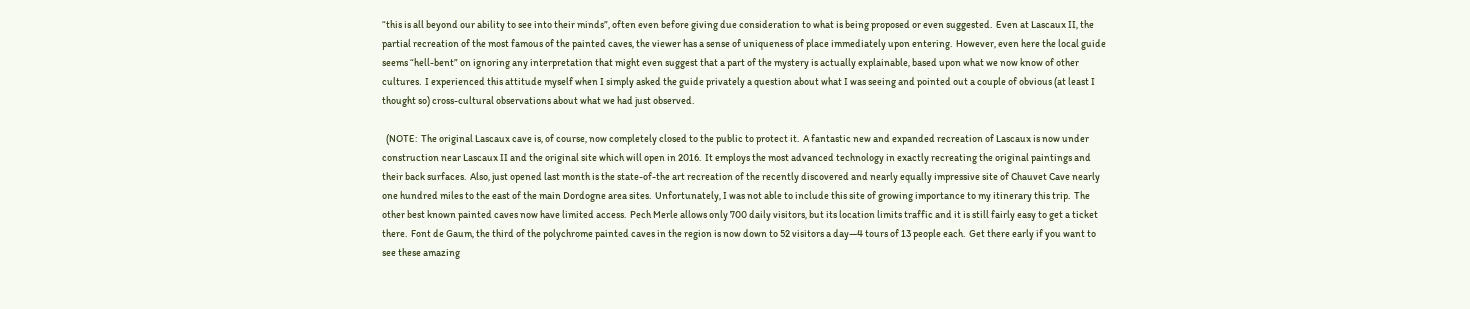“this is all beyond our ability to see into their minds”, often even before giving due consideration to what is being proposed or even suggested.  Even at Lascaux II, the partial recreation of the most famous of the painted caves, the viewer has a sense of uniqueness of place immediately upon entering.  However, even here the local guide seems “hell-bent” on ignoring any interpretation that might even suggest that a part of the mystery is actually explainable, based upon what we now know of other cultures.  I experienced this attitude myself when I simply asked the guide privately a question about what I was seeing and pointed out a couple of obvious (at least I thought so) cross-cultural observations about what we had just observed.

  (NOTE:  The original Lascaux cave is, of course, now completely closed to the public to protect it.  A fantastic new and expanded recreation of Lascaux is now under construction near Lascaux II and the original site which will open in 2016.  It employs the most advanced technology in exactly recreating the original paintings and their back surfaces.  Also, just opened last month is the state-of-the art recreation of the recently discovered and nearly equally impressive site of Chauvet Cave nearly one hundred miles to the east of the main Dordogne area sites.  Unfortunately, I was not able to include this site of growing importance to my itinerary this trip.  The other best known painted caves now have limited access.  Pech Merle allows only 700 daily visitors, but its location limits traffic and it is still fairly easy to get a ticket there.  Font de Gaum, the third of the polychrome painted caves in the region is now down to 52 visitors a day—4 tours of 13 people each.  Get there early if you want to see these amazing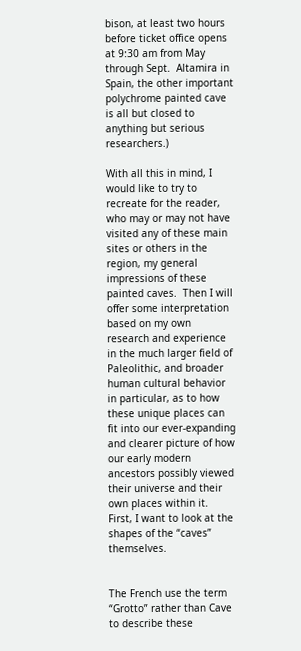bison, at least two hours before ticket office opens at 9:30 am from May through Sept.  Altamira in Spain, the other important polychrome painted cave is all but closed to anything but serious researchers.)

With all this in mind, I would like to try to recreate for the reader, who may or may not have visited any of these main sites or others in the region, my general impressions of these painted caves.  Then I will offer some interpretation based on my own research and experience in the much larger field of Paleolithic, and broader human cultural behavior in particular, as to how these unique places can fit into our ever-expanding and clearer picture of how our early modern ancestors possibly viewed their universe and their own places within it.  First, I want to look at the shapes of the “caves” themselves.


The French use the term “Grotto” rather than Cave to describe these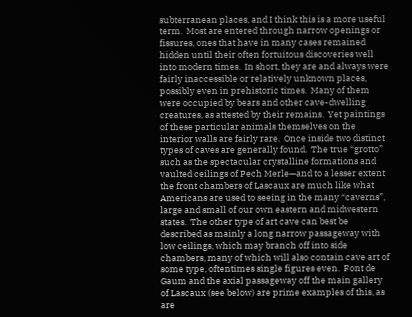subterranean places, and I think this is a more useful term.  Most are entered through narrow openings or fissures, ones that have in many cases remained hidden until their often fortuitous discoveries well into modern times.  In short, they are and always were fairly inaccessible or relatively unknown places, possibly even in prehistoric times.  Many of them were occupied by bears and other cave-dwelling creatures, as attested by their remains.  Yet paintings of these particular animals themselves on the interior walls are fairly rare.  Once inside two distinct types of caves are generally found.  The true “grotto” such as the spectacular crystalline formations and vaulted ceilings of Pech Merle—and to a lesser extent the front chambers of Lascaux are much like what Americans are used to seeing in the many “caverns”, large and small of our own eastern and midwestern states.  The other type of art cave can best be described as mainly a long narrow passageway with low ceilings, which may branch off into side chambers, many of which will also contain cave art of some type, oftentimes single figures even.  Font de Gaum and the axial passageway off the main gallery of Lascaux (see below) are prime examples of this, as are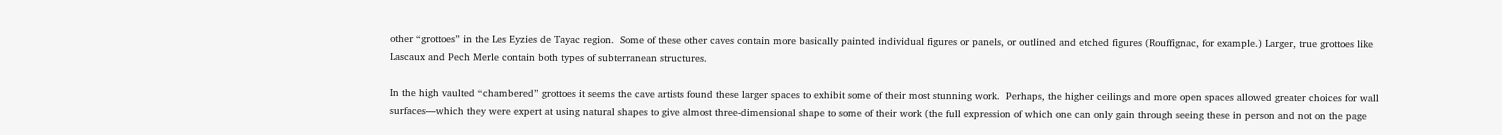other “grottoes” in the Les Eyzies de Tayac region.  Some of these other caves contain more basically painted individual figures or panels, or outlined and etched figures (Rouffignac, for example.) Larger, true grottoes like Lascaux and Pech Merle contain both types of subterranean structures.

In the high vaulted “chambered” grottoes it seems the cave artists found these larger spaces to exhibit some of their most stunning work.  Perhaps, the higher ceilings and more open spaces allowed greater choices for wall surfaces—which they were expert at using natural shapes to give almost three-dimensional shape to some of their work (the full expression of which one can only gain through seeing these in person and not on the page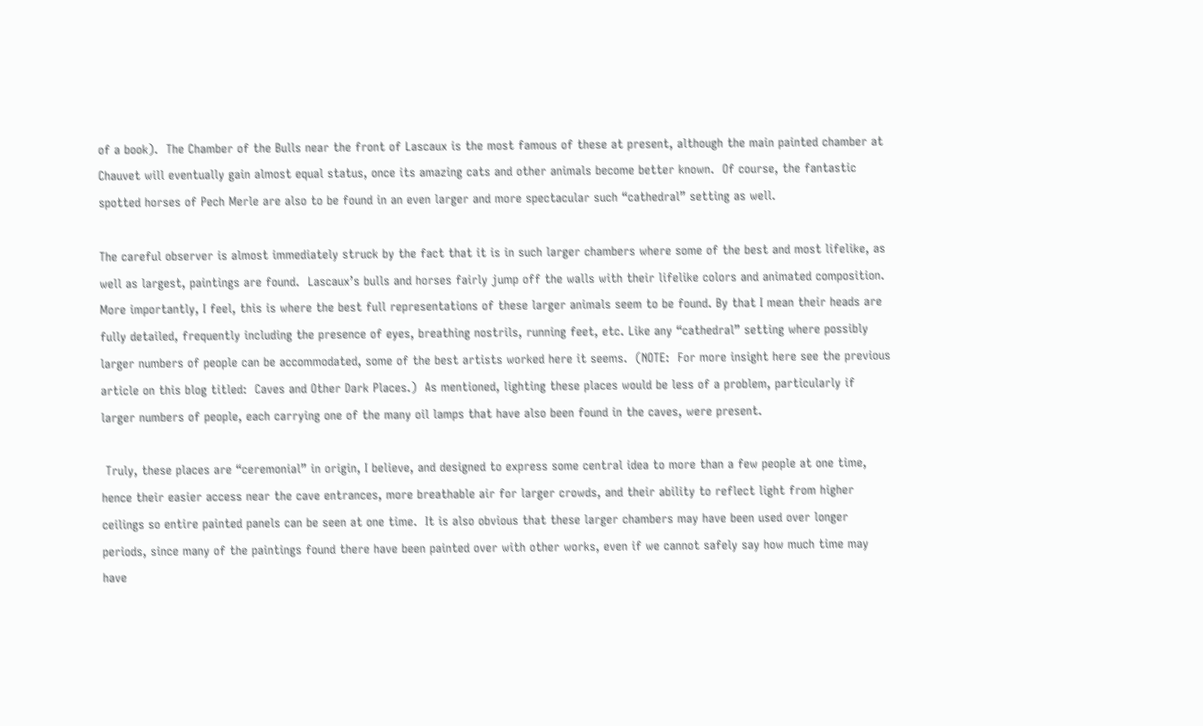of a book).  The Chamber of the Bulls near the front of Lascaux is the most famous of these at present, although the main painted chamber at Chauvet will eventually gain almost equal status, once its amazing cats and other animals become better known.  Of course, the fantastic spotted horses of Pech Merle are also to be found in an even larger and more spectacular such “cathedral” setting as well.

The careful observer is almost immediately struck by the fact that it is in such larger chambers where some of the best and most lifelike, as well as largest, paintings are found.  Lascaux’s bulls and horses fairly jump off the walls with their lifelike colors and animated composition.  More importantly, I feel, this is where the best full representations of these larger animals seem to be found. By that I mean their heads are fully detailed, frequently including the presence of eyes, breathing nostrils, running feet, etc. Like any “cathedral” setting where possibly larger numbers of people can be accommodated, some of the best artists worked here it seems.  (NOTE:  For more insight here see the previous article on this blog titled:  Caves and Other Dark Places.)  As mentioned, lighting these places would be less of a problem, particularly if larger numbers of people, each carrying one of the many oil lamps that have also been found in the caves, were present.

 Truly, these places are “ceremonial” in origin, I believe, and designed to express some central idea to more than a few people at one time, hence their easier access near the cave entrances, more breathable air for larger crowds, and their ability to reflect light from higher ceilings so entire painted panels can be seen at one time.  It is also obvious that these larger chambers may have been used over longer periods, since many of the paintings found there have been painted over with other works, even if we cannot safely say how much time may have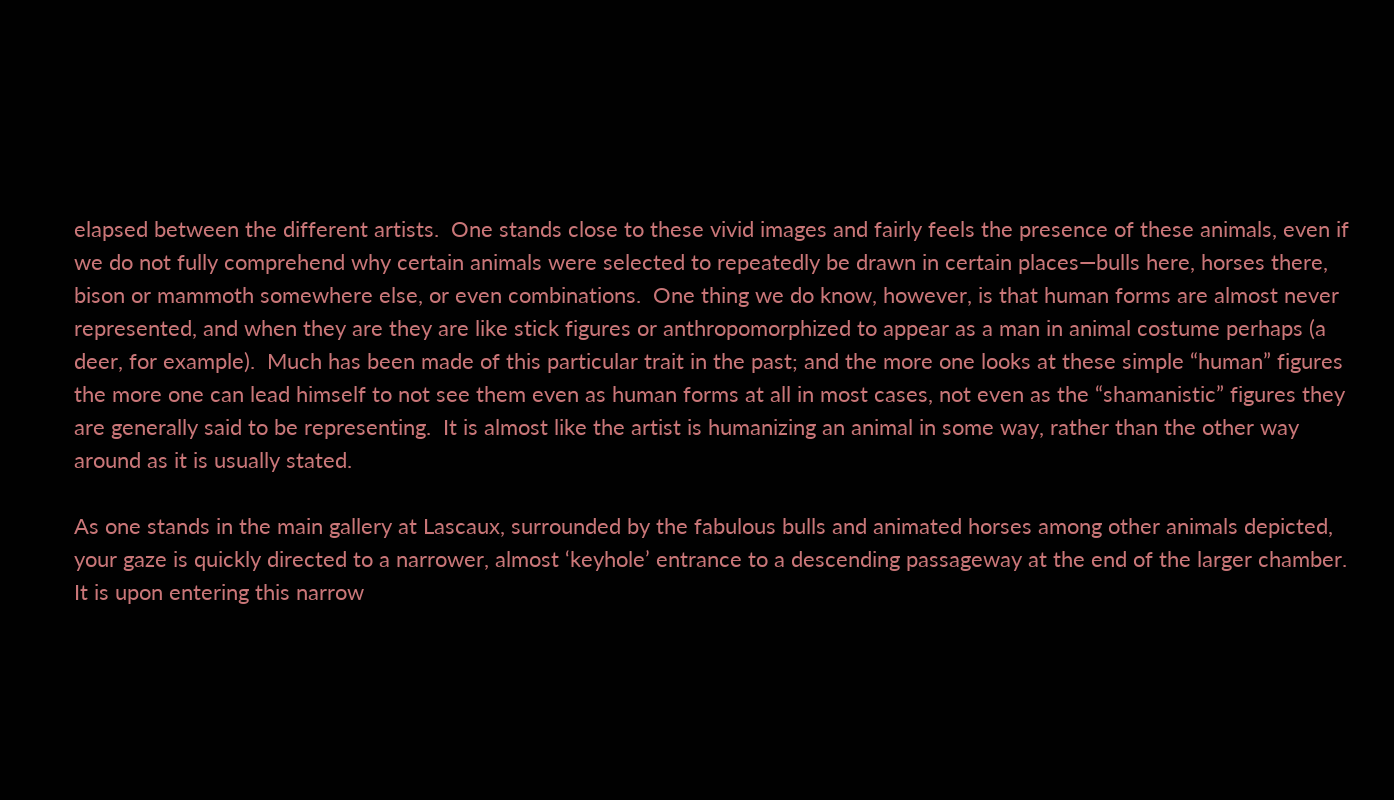elapsed between the different artists.  One stands close to these vivid images and fairly feels the presence of these animals, even if we do not fully comprehend why certain animals were selected to repeatedly be drawn in certain places—bulls here, horses there, bison or mammoth somewhere else, or even combinations.  One thing we do know, however, is that human forms are almost never represented, and when they are they are like stick figures or anthropomorphized to appear as a man in animal costume perhaps (a deer, for example).  Much has been made of this particular trait in the past; and the more one looks at these simple “human” figures the more one can lead himself to not see them even as human forms at all in most cases, not even as the “shamanistic” figures they are generally said to be representing.  It is almost like the artist is humanizing an animal in some way, rather than the other way around as it is usually stated.

As one stands in the main gallery at Lascaux, surrounded by the fabulous bulls and animated horses among other animals depicted, your gaze is quickly directed to a narrower, almost ‘keyhole’ entrance to a descending passageway at the end of the larger chamber.  It is upon entering this narrow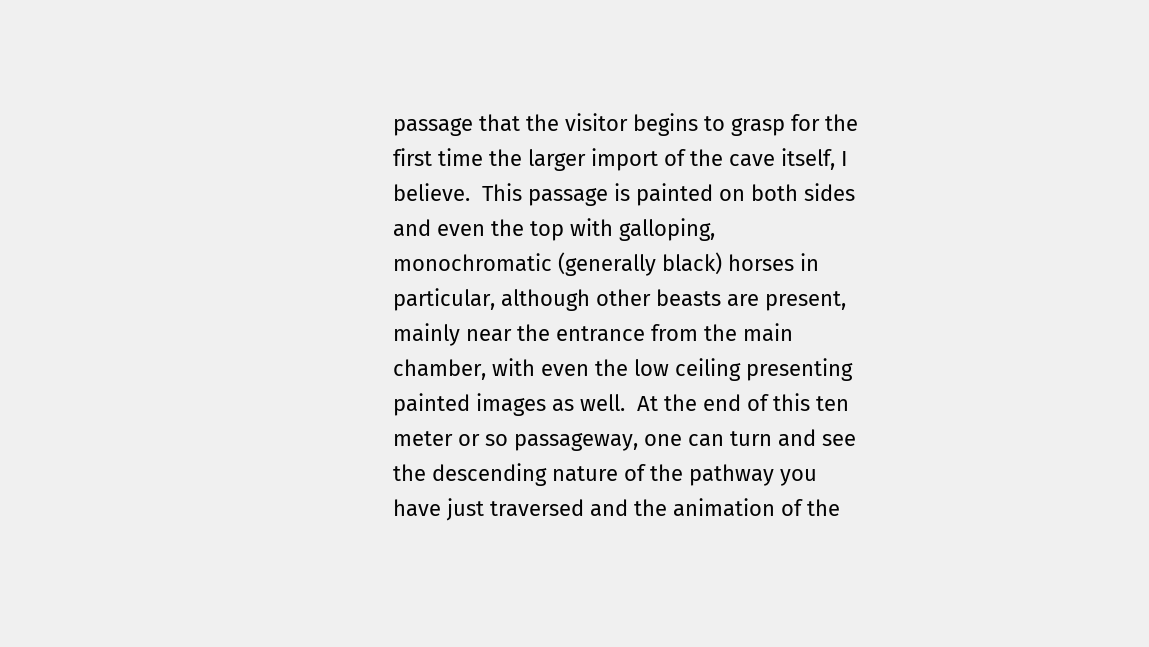passage that the visitor begins to grasp for the first time the larger import of the cave itself, I believe.  This passage is painted on both sides and even the top with galloping, monochromatic (generally black) horses in particular, although other beasts are present, mainly near the entrance from the main chamber, with even the low ceiling presenting painted images as well.  At the end of this ten meter or so passageway, one can turn and see the descending nature of the pathway you have just traversed and the animation of the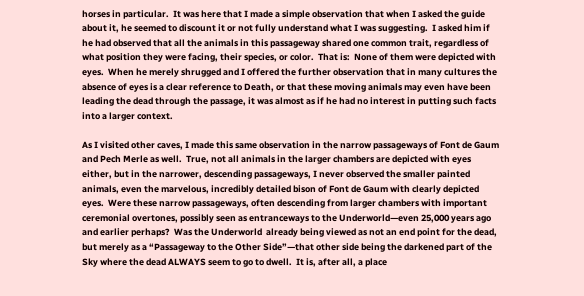horses in particular.  It was here that I made a simple observation that when I asked the guide about it, he seemed to discount it or not fully understand what I was suggesting.  I asked him if he had observed that all the animals in this passageway shared one common trait, regardless of what position they were facing, their species, or color.  That is:  None of them were depicted with eyes.  When he merely shrugged and I offered the further observation that in many cultures the absence of eyes is a clear reference to Death, or that these moving animals may even have been leading the dead through the passage, it was almost as if he had no interest in putting such facts into a larger context.

As I visited other caves, I made this same observation in the narrow passageways of Font de Gaum and Pech Merle as well.  True, not all animals in the larger chambers are depicted with eyes either, but in the narrower, descending passageways, I never observed the smaller painted animals, even the marvelous, incredibly detailed bison of Font de Gaum with clearly depicted eyes.  Were these narrow passageways, often descending from larger chambers with important ceremonial overtones, possibly seen as entranceways to the Underworld—even 25,000 years ago and earlier perhaps?  Was the Underworld  already being viewed as not an end point for the dead, but merely as a “Passageway to the Other Side”—that other side being the darkened part of the Sky where the dead ALWAYS seem to go to dwell.  It is, after all, a place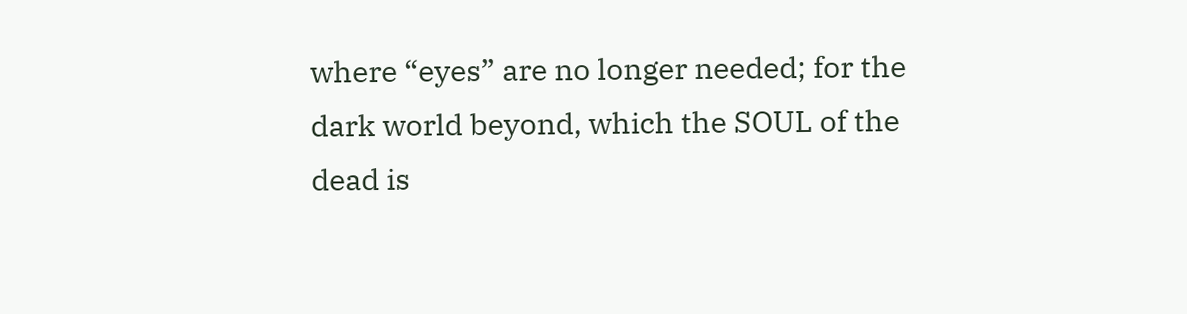where “eyes” are no longer needed; for the dark world beyond, which the SOUL of the dead is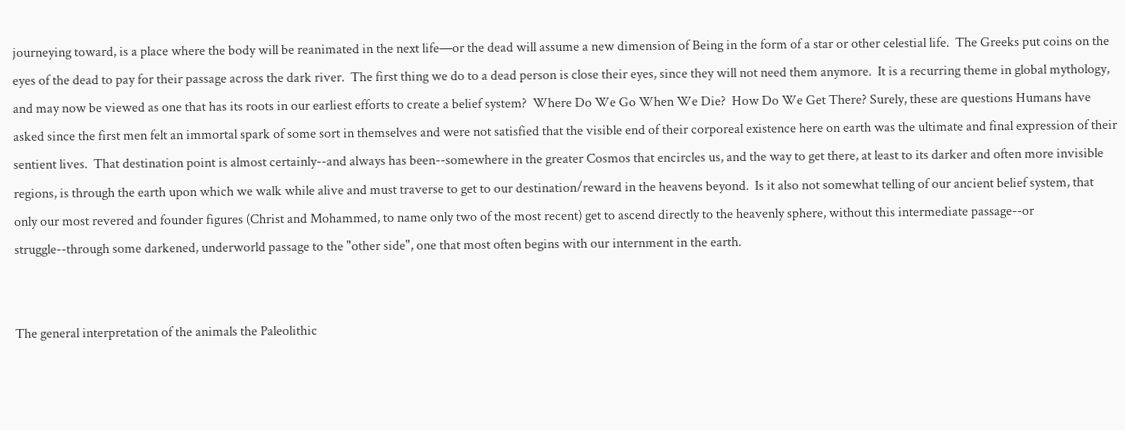journeying toward, is a place where the body will be reanimated in the next life—or the dead will assume a new dimension of Being in the form of a star or other celestial life.  The Greeks put coins on the eyes of the dead to pay for their passage across the dark river.  The first thing we do to a dead person is close their eyes, since they will not need them anymore.  It is a recurring theme in global mythology, and may now be viewed as one that has its roots in our earliest efforts to create a belief system?  Where Do We Go When We Die?  How Do We Get There? Surely, these are questions Humans have asked since the first men felt an immortal spark of some sort in themselves and were not satisfied that the visible end of their corporeal existence here on earth was the ultimate and final expression of their sentient lives.  That destination point is almost certainly--and always has been--somewhere in the greater Cosmos that encircles us, and the way to get there, at least to its darker and often more invisible regions, is through the earth upon which we walk while alive and must traverse to get to our destination/reward in the heavens beyond.  Is it also not somewhat telling of our ancient belief system, that only our most revered and founder figures (Christ and Mohammed, to name only two of the most recent) get to ascend directly to the heavenly sphere, without this intermediate passage--or struggle--through some darkened, underworld passage to the "other side", one that most often begins with our internment in the earth.


The general interpretation of the animals the Paleolithic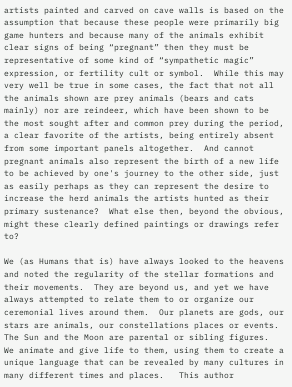artists painted and carved on cave walls is based on the assumption that because these people were primarily big game hunters and because many of the animals exhibit clear signs of being “pregnant” then they must be representative of some kind of “sympathetic magic” expression, or fertility cult or symbol.  While this may very well be true in some cases, the fact that not all the animals shown are prey animals (bears and cats mainly) nor are reindeer, which have been shown to be the most sought after and common prey during the period, a clear favorite of the artists, being entirely absent from some important panels altogether.  And cannot pregnant animals also represent the birth of a new life to be achieved by one's journey to the other side, just as easily perhaps as they can represent the desire to increase the herd animals the artists hunted as their primary sustenance?  What else then, beyond the obvious, might these clearly defined paintings or drawings refer to?

We (as Humans that is) have always looked to the heavens and noted the regularity of the stellar formations and their movements.  They are beyond us, and yet we have always attempted to relate them to or organize our ceremonial lives around them.  Our planets are gods, our stars are animals, our constellations places or events.  The Sun and the Moon are parental or sibling figures.  We animate and give life to them, using them to create a unique language that can be revealed by many cultures in many different times and places.   This author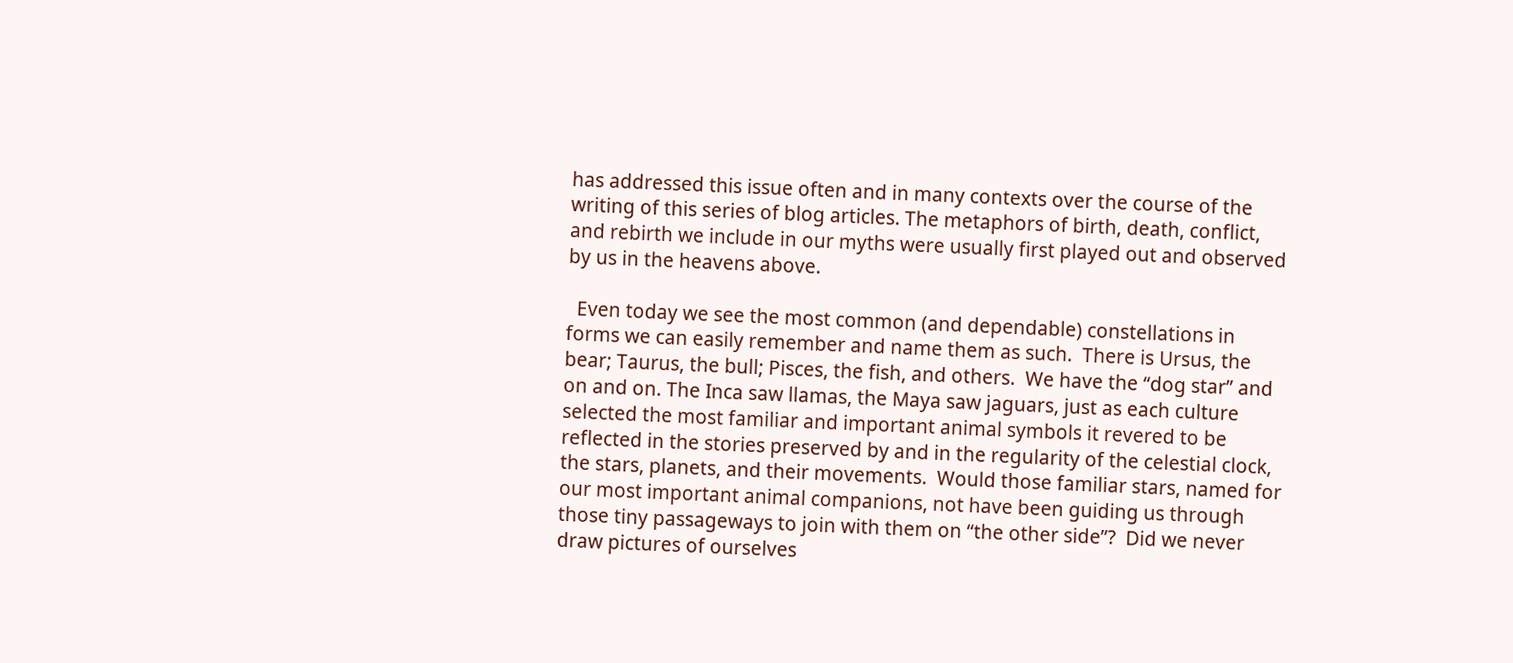has addressed this issue often and in many contexts over the course of the writing of this series of blog articles. The metaphors of birth, death, conflict, and rebirth we include in our myths were usually first played out and observed by us in the heavens above.

  Even today we see the most common (and dependable) constellations in forms we can easily remember and name them as such.  There is Ursus, the bear; Taurus, the bull; Pisces, the fish, and others.  We have the “dog star” and on and on. The Inca saw llamas, the Maya saw jaguars, just as each culture selected the most familiar and important animal symbols it revered to be reflected in the stories preserved by and in the regularity of the celestial clock, the stars, planets, and their movements.  Would those familiar stars, named for our most important animal companions, not have been guiding us through those tiny passageways to join with them on “the other side”?  Did we never draw pictures of ourselves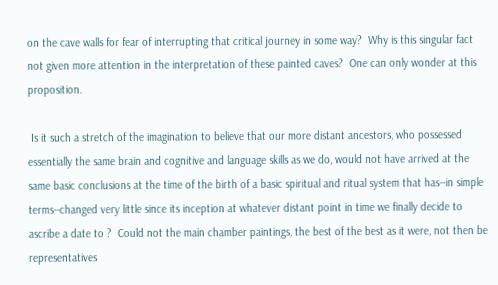on the cave walls for fear of interrupting that critical journey in some way?  Why is this singular fact not given more attention in the interpretation of these painted caves?  One can only wonder at this proposition.

 Is it such a stretch of the imagination to believe that our more distant ancestors, who possessed essentially the same brain and cognitive and language skills as we do, would not have arrived at the same basic conclusions at the time of the birth of a basic spiritual and ritual system that has--in simple terms--changed very little since its inception at whatever distant point in time we finally decide to ascribe a date to ?  Could not the main chamber paintings, the best of the best as it were, not then be representatives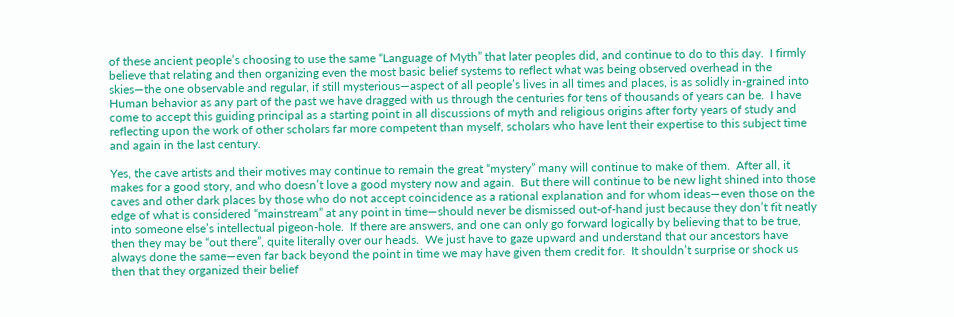of these ancient people’s choosing to use the same “Language of Myth” that later peoples did, and continue to do to this day.  I firmly believe that relating and then organizing even the most basic belief systems to reflect what was being observed overhead in the skies—the one observable and regular, if still mysterious—aspect of all people’s lives in all times and places, is as solidly in-grained into Human behavior as any part of the past we have dragged with us through the centuries for tens of thousands of years can be.  I have come to accept this guiding principal as a starting point in all discussions of myth and religious origins after forty years of study and reflecting upon the work of other scholars far more competent than myself, scholars who have lent their expertise to this subject time and again in the last century.

Yes, the cave artists and their motives may continue to remain the great “mystery” many will continue to make of them.  After all, it makes for a good story, and who doesn’t love a good mystery now and again.  But there will continue to be new light shined into those caves and other dark places by those who do not accept coincidence as a rational explanation and for whom ideas—even those on the edge of what is considered “mainstream” at any point in time—should never be dismissed out-of-hand just because they don’t fit neatly into someone else’s intellectual pigeon-hole.  If there are answers, and one can only go forward logically by believing that to be true, then they may be “out there”, quite literally over our heads.  We just have to gaze upward and understand that our ancestors have always done the same—even far back beyond the point in time we may have given them credit for.  It shouldn’t surprise or shock us then that they organized their belief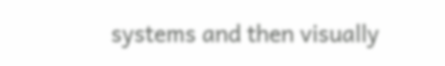systems and then visually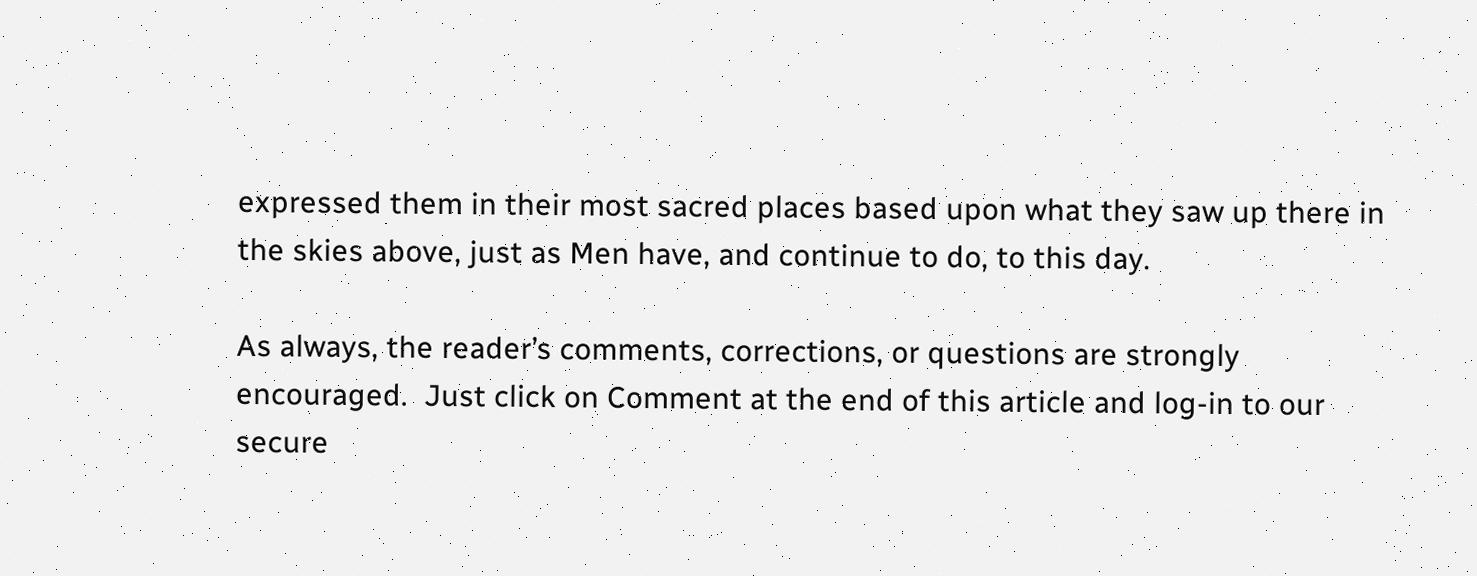expressed them in their most sacred places based upon what they saw up there in the skies above, just as Men have, and continue to do, to this day.

As always, the reader’s comments, corrections, or questions are strongly encouraged.  Just click on Comment at the end of this article and log-in to our secure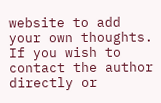website to add your own thoughts.  If you wish to contact the author directly or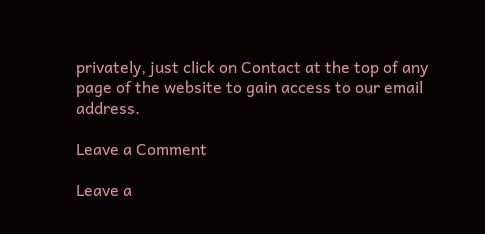privately, just click on Contact at the top of any page of the website to gain access to our email address.

Leave a Comment

Leave a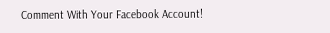Comment With Your Facebook Account!